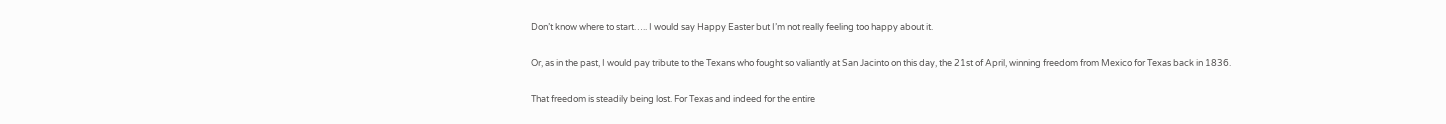Don’t know where to start….. I would say Happy Easter but I’m not really feeling too happy about it.

Or, as in the past, I would pay tribute to the Texans who fought so valiantly at San Jacinto on this day, the 21st of April, winning freedom from Mexico for Texas back in 1836.

That freedom is steadily being lost. For Texas and indeed for the entire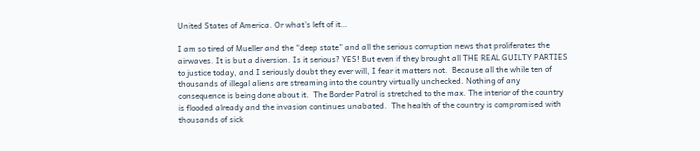United States of America. Or what’s left of it…

I am so tired of Mueller and the “deep state” and all the serious corruption news that proliferates the airwaves. It is but a diversion. Is it serious? YES! But even if they brought all THE REAL GUILTY PARTIES to justice today, and I seriously doubt they ever will, I fear it matters not.  Because all the while ten of thousands of illegal aliens are streaming into the country virtually unchecked. Nothing of any consequence is being done about it.  The Border Patrol is stretched to the max. The interior of the country is flooded already and the invasion continues unabated.  The health of the country is compromised with thousands of sick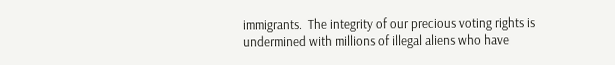immigrants.  The integrity of our precious voting rights is undermined with millions of illegal aliens who have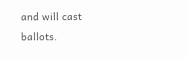and will cast ballots.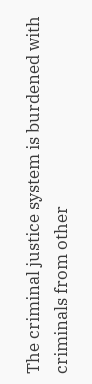The criminal justice system is burdened with criminals from other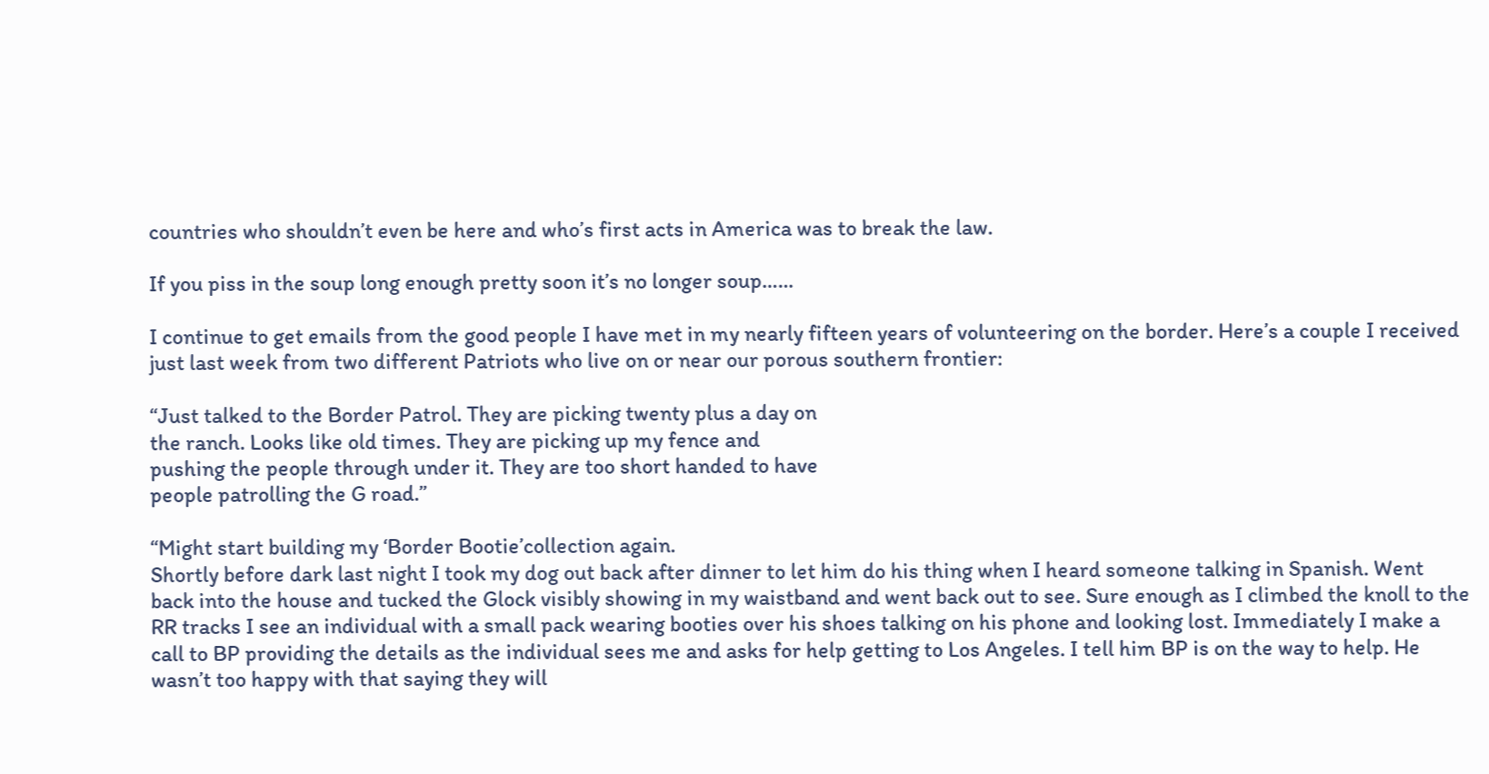countries who shouldn’t even be here and who’s first acts in America was to break the law.

If you piss in the soup long enough pretty soon it’s no longer soup……

I continue to get emails from the good people I have met in my nearly fifteen years of volunteering on the border. Here’s a couple I received just last week from two different Patriots who live on or near our porous southern frontier:

“Just talked to the Border Patrol. They are picking twenty plus a day on
the ranch. Looks like old times. They are picking up my fence and
pushing the people through under it. They are too short handed to have
people patrolling the G road.”

“Might start building my ‘Border Bootie’collection again.
Shortly before dark last night I took my dog out back after dinner to let him do his thing when I heard someone talking in Spanish. Went back into the house and tucked the Glock visibly showing in my waistband and went back out to see. Sure enough as I climbed the knoll to the RR tracks I see an individual with a small pack wearing booties over his shoes talking on his phone and looking lost. Immediately I make a call to BP providing the details as the individual sees me and asks for help getting to Los Angeles. I tell him BP is on the way to help. He wasn’t too happy with that saying they will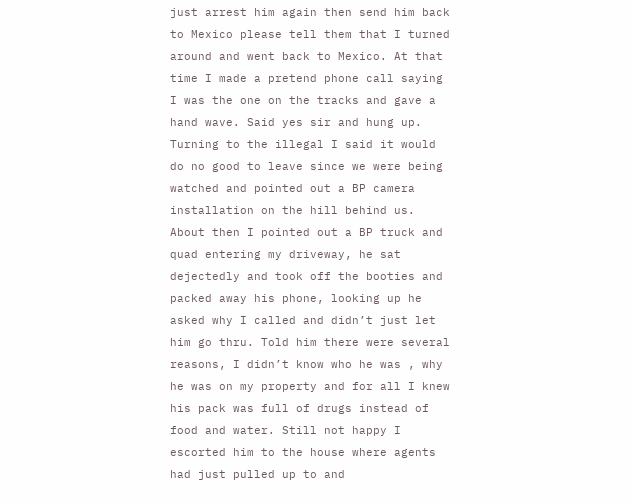just arrest him again then send him back to Mexico please tell them that I turned around and went back to Mexico. At that time I made a pretend phone call saying I was the one on the tracks and gave a hand wave. Said yes sir and hung up. Turning to the illegal I said it would do no good to leave since we were being watched and pointed out a BP camera installation on the hill behind us. About then I pointed out a BP truck and quad entering my driveway, he sat dejectedly and took off the booties and packed away his phone, looking up he asked why I called and didn’t just let him go thru. Told him there were several reasons, I didn’t know who he was , why he was on my property and for all I knew his pack was full of drugs instead of food and water. Still not happy I escorted him to the house where agents had just pulled up to and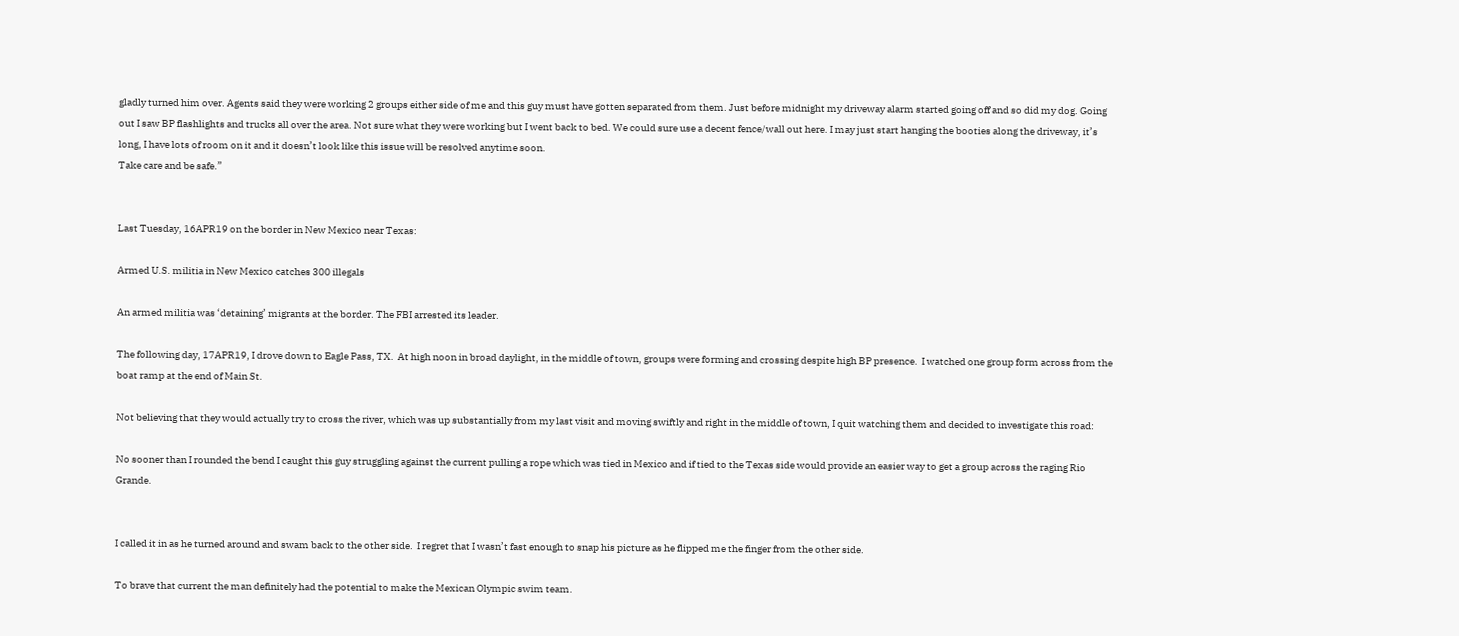gladly turned him over. Agents said they were working 2 groups either side of me and this guy must have gotten separated from them. Just before midnight my driveway alarm started going off and so did my dog. Going out I saw BP flashlights and trucks all over the area. Not sure what they were working but I went back to bed. We could sure use a decent fence/wall out here. I may just start hanging the booties along the driveway, it’s long, I have lots of room on it and it doesn’t look like this issue will be resolved anytime soon.
Take care and be safe.”


Last Tuesday, 16APR19 on the border in New Mexico near Texas:

Armed U.S. militia in New Mexico catches 300 illegals

An armed militia was ‘detaining’ migrants at the border. The FBI arrested its leader.

The following day, 17APR19, I drove down to Eagle Pass, TX.  At high noon in broad daylight, in the middle of town, groups were forming and crossing despite high BP presence.  I watched one group form across from the boat ramp at the end of Main St.

Not believing that they would actually try to cross the river, which was up substantially from my last visit and moving swiftly and right in the middle of town, I quit watching them and decided to investigate this road:

No sooner than I rounded the bend I caught this guy struggling against the current pulling a rope which was tied in Mexico and if tied to the Texas side would provide an easier way to get a group across the raging Rio Grande.


I called it in as he turned around and swam back to the other side.  I regret that I wasn’t fast enough to snap his picture as he flipped me the finger from the other side.

To brave that current the man definitely had the potential to make the Mexican Olympic swim team.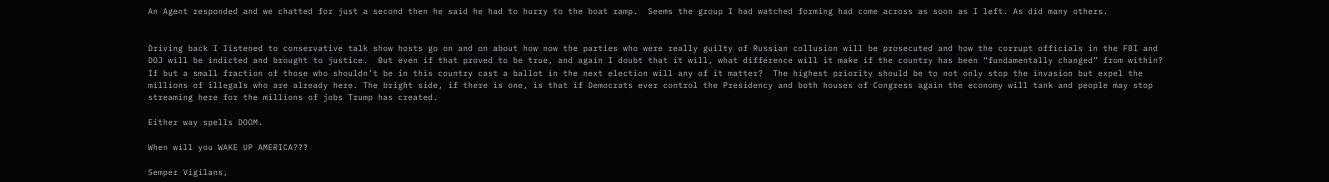An Agent responded and we chatted for just a second then he said he had to hurry to the boat ramp.  Seems the group I had watched forming had come across as soon as I left. As did many others.


Driving back I listened to conservative talk show hosts go on and on about how now the parties who were really guilty of Russian collusion will be prosecuted and how the corrupt officials in the FBI and DOJ will be indicted and brought to justice.  But even if that proved to be true, and again I doubt that it will, what difference will it make if the country has been “fundamentally changed” from within? If but a small fraction of those who shouldn’t be in this country cast a ballot in the next election will any of it matter?  The highest priority should be to not only stop the invasion but expel the millions of illegals who are already here. The bright side, if there is one, is that if Democrats ever control the Presidency and both houses of Congress again the economy will tank and people may stop streaming here for the millions of jobs Trump has created.

Either way spells DOOM.

When will you WAKE UP AMERICA???

Semper Vigilans,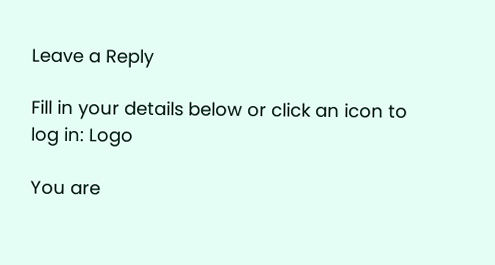Leave a Reply

Fill in your details below or click an icon to log in: Logo

You are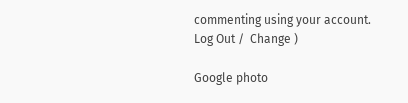commenting using your account. Log Out /  Change )

Google photo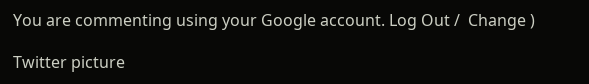You are commenting using your Google account. Log Out /  Change )

Twitter picture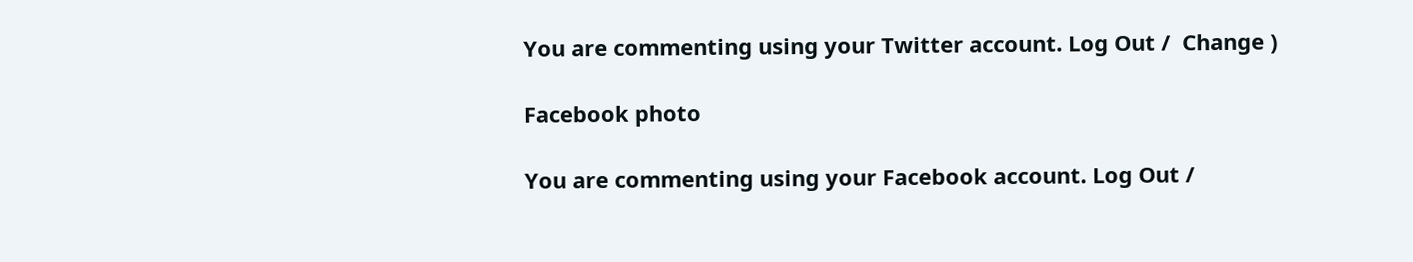You are commenting using your Twitter account. Log Out /  Change )

Facebook photo

You are commenting using your Facebook account. Log Out /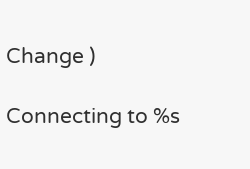Change )

Connecting to %s